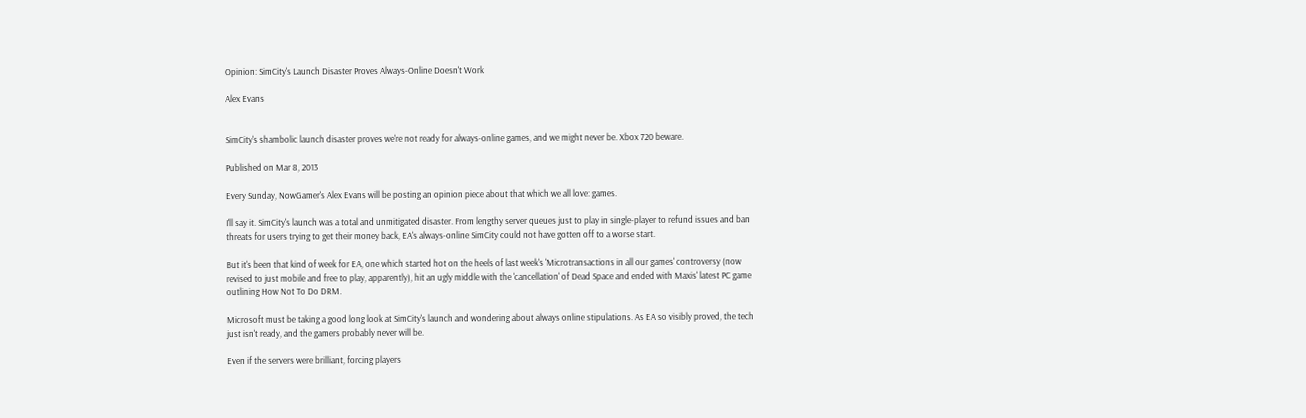Opinion: SimCity's Launch Disaster Proves Always-Online Doesn't Work

Alex Evans


SimCity's shambolic launch disaster proves we're not ready for always-online games, and we might never be. Xbox 720 beware.

Published on Mar 8, 2013

Every Sunday, NowGamer's Alex Evans will be posting an opinion piece about that which we all love: games.

I'll say it. SimCity's launch was a total and unmitigated disaster. From lengthy server queues just to play in single-player to refund issues and ban threats for users trying to get their money back, EA's always-online SimCity could not have gotten off to a worse start.

But it's been that kind of week for EA, one which started hot on the heels of last week's 'Microtransactions in all our games' controversy (now revised to just mobile and free to play, apparently), hit an ugly middle with the 'cancellation' of Dead Space and ended with Maxis' latest PC game outlining How Not To Do DRM.

Microsoft must be taking a good long look at SimCity's launch and wondering about always online stipulations. As EA so visibly proved, the tech just isn't ready, and the gamers probably never will be.

Even if the servers were brilliant, forcing players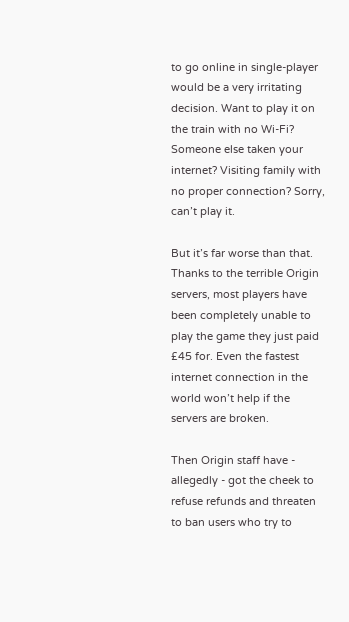to go online in single-player would be a very irritating decision. Want to play it on the train with no Wi-Fi? Someone else taken your internet? Visiting family with no proper connection? Sorry, can’t play it.

But it’s far worse than that. Thanks to the terrible Origin servers, most players have been completely unable to play the game they just paid £45 for. Even the fastest internet connection in the world won’t help if the servers are broken.

Then Origin staff have -  allegedly - got the cheek to refuse refunds and threaten to ban users who try to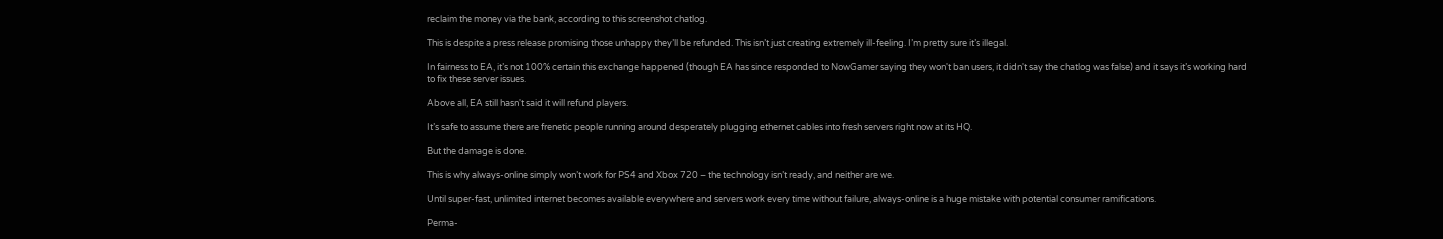reclaim the money via the bank, according to this screenshot chatlog.

This is despite a press release promising those unhappy they’ll be refunded. This isn’t just creating extremely ill-feeling. I’m pretty sure it’s illegal.

In fairness to EA, it’s not 100% certain this exchange happened (though EA has since responded to NowGamer saying they won't ban users, it didn't say the chatlog was false) and it says it’s working hard to fix these server issues.

Above all, EA still hasn't said it will refund players.

It’s safe to assume there are frenetic people running around desperately plugging ethernet cables into fresh servers right now at its HQ.

But the damage is done.

This is why always-online simply won’t work for PS4 and Xbox 720 – the technology isn’t ready, and neither are we.

Until super-fast, unlimited internet becomes available everywhere and servers work every time without failure, always-online is a huge mistake with potential consumer ramifications.

Perma-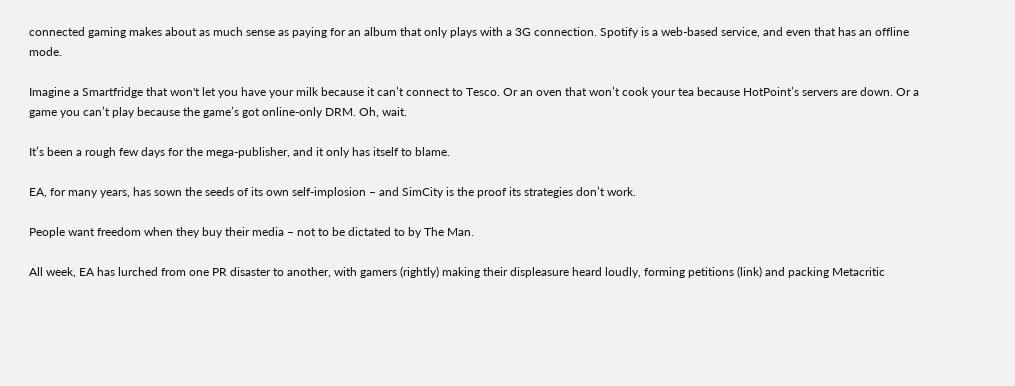connected gaming makes about as much sense as paying for an album that only plays with a 3G connection. Spotify is a web-based service, and even that has an offline mode.

Imagine a Smartfridge that won't let you have your milk because it can’t connect to Tesco. Or an oven that won’t cook your tea because HotPoint’s servers are down. Or a game you can’t play because the game’s got online-only DRM. Oh, wait.

It’s been a rough few days for the mega-publisher, and it only has itself to blame.

EA, for many years, has sown the seeds of its own self-implosion – and SimCity is the proof its strategies don’t work.

People want freedom when they buy their media – not to be dictated to by The Man.

All week, EA has lurched from one PR disaster to another, with gamers (rightly) making their displeasure heard loudly, forming petitions (link) and packing Metacritic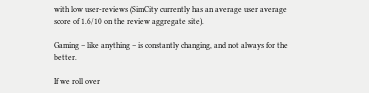with low user-reviews (SimCity currently has an average user average score of 1.6/10 on the review aggregate site).

Gaming – like anything – is constantly changing, and not always for the better.

If we roll over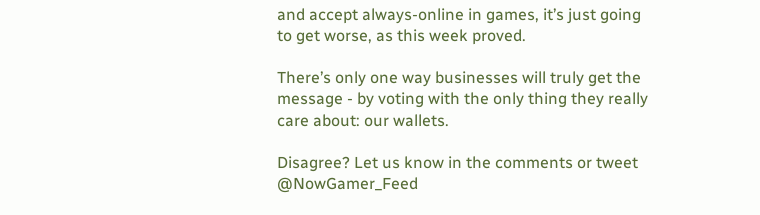and accept always-online in games, it’s just going to get worse, as this week proved.

There’s only one way businesses will truly get the message - by voting with the only thing they really care about: our wallets.

Disagree? Let us know in the comments or tweet @NowGamer_Feed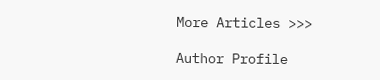More Articles >>>

Author Profile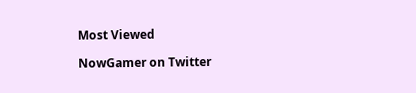Most Viewed

NowGamer on Twitter